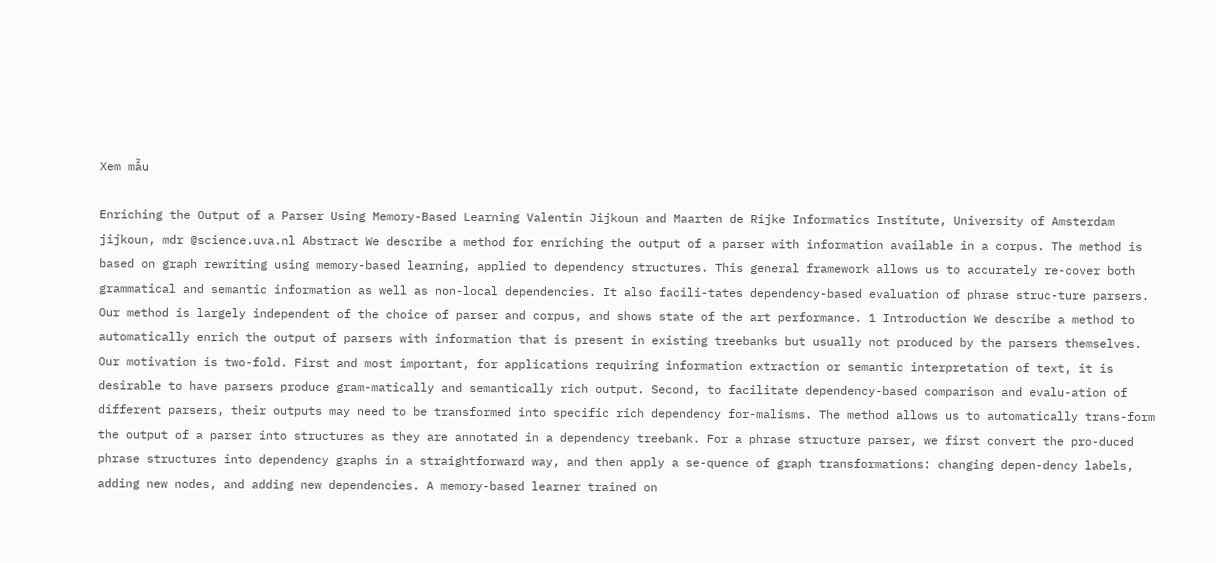Xem mẫu

Enriching the Output of a Parser Using Memory-Based Learning Valentin Jijkoun and Maarten de Rijke Informatics Institute, University of Amsterdam jijkoun, mdr @science.uva.nl Abstract We describe a method for enriching the output of a parser with information available in a corpus. The method is based on graph rewriting using memory-based learning, applied to dependency structures. This general framework allows us to accurately re-cover both grammatical and semantic information as well as non-local dependencies. It also facili-tates dependency-based evaluation of phrase struc-ture parsers. Our method is largely independent of the choice of parser and corpus, and shows state of the art performance. 1 Introduction We describe a method to automatically enrich the output of parsers with information that is present in existing treebanks but usually not produced by the parsers themselves. Our motivation is two-fold. First and most important, for applications requiring information extraction or semantic interpretation of text, it is desirable to have parsers produce gram-matically and semantically rich output. Second, to facilitate dependency-based comparison and evalu-ation of different parsers, their outputs may need to be transformed into specific rich dependency for-malisms. The method allows us to automatically trans-form the output of a parser into structures as they are annotated in a dependency treebank. For a phrase structure parser, we first convert the pro-duced phrase structures into dependency graphs in a straightforward way, and then apply a se-quence of graph transformations: changing depen-dency labels, adding new nodes, and adding new dependencies. A memory-based learner trained on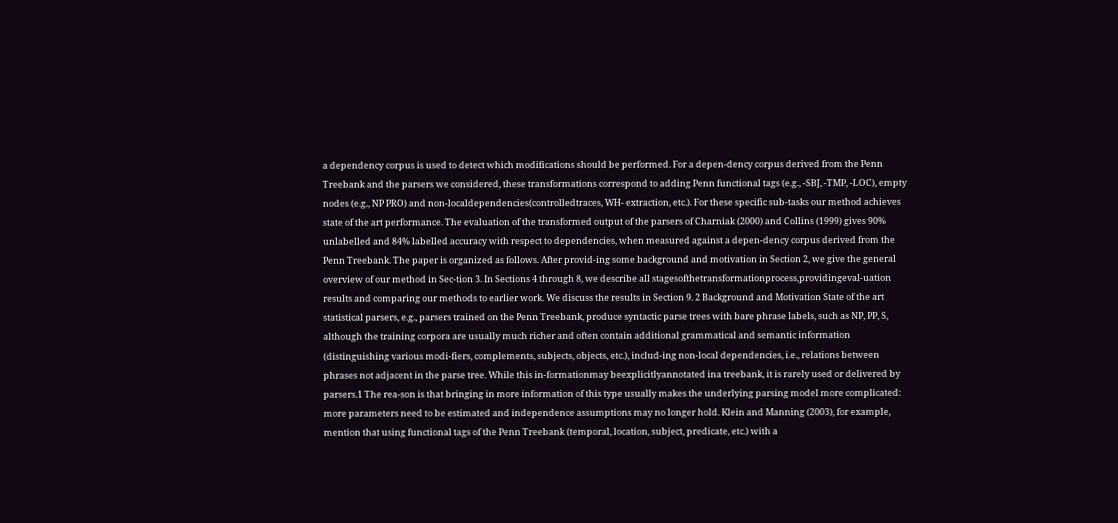a dependency corpus is used to detect which modifications should be performed. For a depen-dency corpus derived from the Penn Treebank and the parsers we considered, these transformations correspond to adding Penn functional tags (e.g., -SBJ, -TMP, -LOC), empty nodes (e.g., NP PRO) and non-localdependencies(controlledtraces, WH- extraction, etc.). For these specific sub-tasks our method achieves state of the art performance. The evaluation of the transformed output of the parsers of Charniak (2000) and Collins (1999) gives 90% unlabelled and 84% labelled accuracy with respect to dependencies, when measured against a depen-dency corpus derived from the Penn Treebank. The paper is organized as follows. After provid-ing some background and motivation in Section 2, we give the general overview of our method in Sec-tion 3. In Sections 4 through 8, we describe all stagesofthetransformationprocess,providingeval-uation results and comparing our methods to earlier work. We discuss the results in Section 9. 2 Background and Motivation State of the art statistical parsers, e.g., parsers trained on the Penn Treebank, produce syntactic parse trees with bare phrase labels, such as NP, PP, S, although the training corpora are usually much richer and often contain additional grammatical and semantic information (distinguishing various modi-fiers, complements, subjects, objects, etc.), includ-ing non-local dependencies, i.e., relations between phrases not adjacent in the parse tree. While this in-formationmay beexplicitlyannotated ina treebank, it is rarely used or delivered by parsers.1 The rea-son is that bringing in more information of this type usually makes the underlying parsing model more complicated: more parameters need to be estimated and independence assumptions may no longer hold. Klein and Manning (2003), for example, mention that using functional tags of the Penn Treebank (temporal, location, subject, predicate, etc.) with a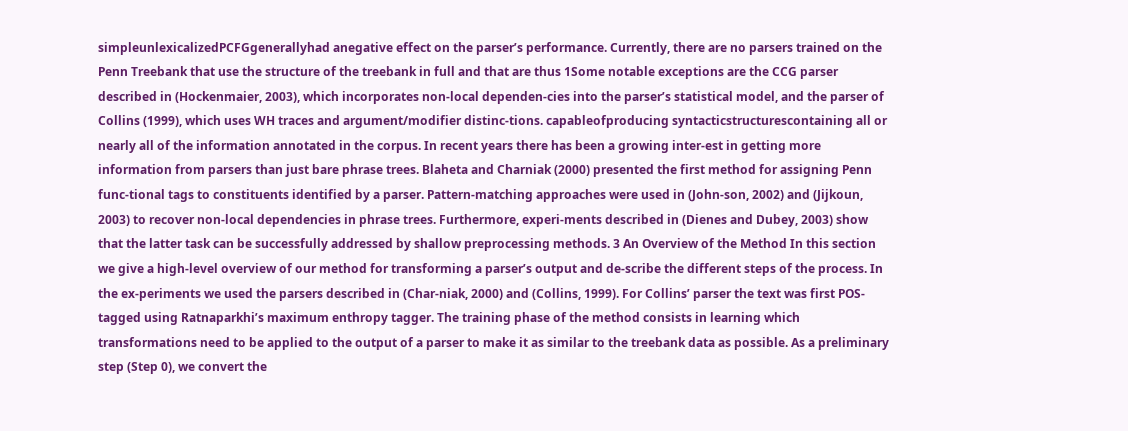simpleunlexicalizedPCFGgenerallyhad anegative effect on the parser’s performance. Currently, there are no parsers trained on the Penn Treebank that use the structure of the treebank in full and that are thus 1Some notable exceptions are the CCG parser described in (Hockenmaier, 2003), which incorporates non-local dependen-cies into the parser’s statistical model, and the parser of Collins (1999), which uses WH traces and argument/modifier distinc-tions. capableofproducing syntacticstructurescontaining all or nearly all of the information annotated in the corpus. In recent years there has been a growing inter-est in getting more information from parsers than just bare phrase trees. Blaheta and Charniak (2000) presented the first method for assigning Penn func-tional tags to constituents identified by a parser. Pattern-matching approaches were used in (John-son, 2002) and (Jijkoun, 2003) to recover non-local dependencies in phrase trees. Furthermore, experi-ments described in (Dienes and Dubey, 2003) show that the latter task can be successfully addressed by shallow preprocessing methods. 3 An Overview of the Method In this section we give a high-level overview of our method for transforming a parser’s output and de-scribe the different steps of the process. In the ex-periments we used the parsers described in (Char-niak, 2000) and (Collins, 1999). For Collins’ parser the text was first POS-tagged using Ratnaparkhi’s maximum enthropy tagger. The training phase of the method consists in learning which transformations need to be applied to the output of a parser to make it as similar to the treebank data as possible. As a preliminary step (Step 0), we convert the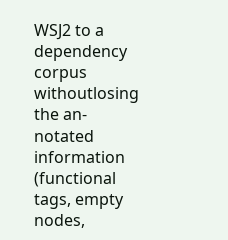WSJ2 to a dependency corpus withoutlosing the an-notated information (functional tags, empty nodes,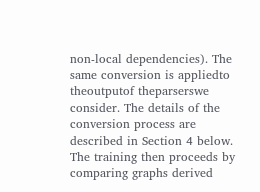non-local dependencies). The same conversion is appliedto theoutputof theparserswe consider. The details of the conversion process are described in Section 4 below. The training then proceeds by comparing graphs derived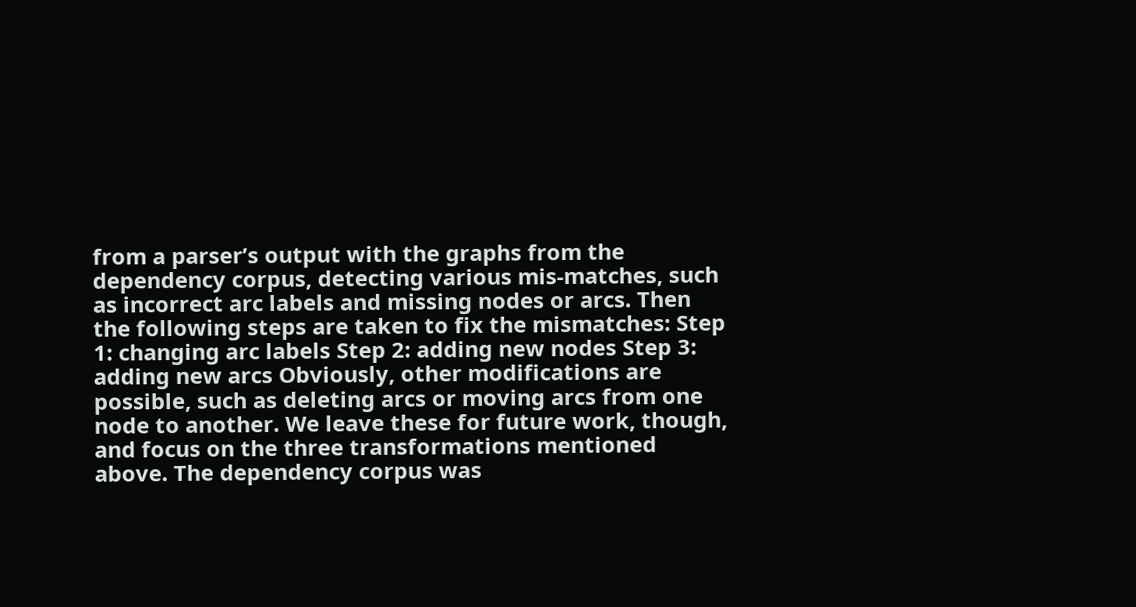from a parser’s output with the graphs from the dependency corpus, detecting various mis-matches, such as incorrect arc labels and missing nodes or arcs. Then the following steps are taken to fix the mismatches: Step 1: changing arc labels Step 2: adding new nodes Step 3: adding new arcs Obviously, other modifications are possible, such as deleting arcs or moving arcs from one node to another. We leave these for future work, though, and focus on the three transformations mentioned above. The dependency corpus was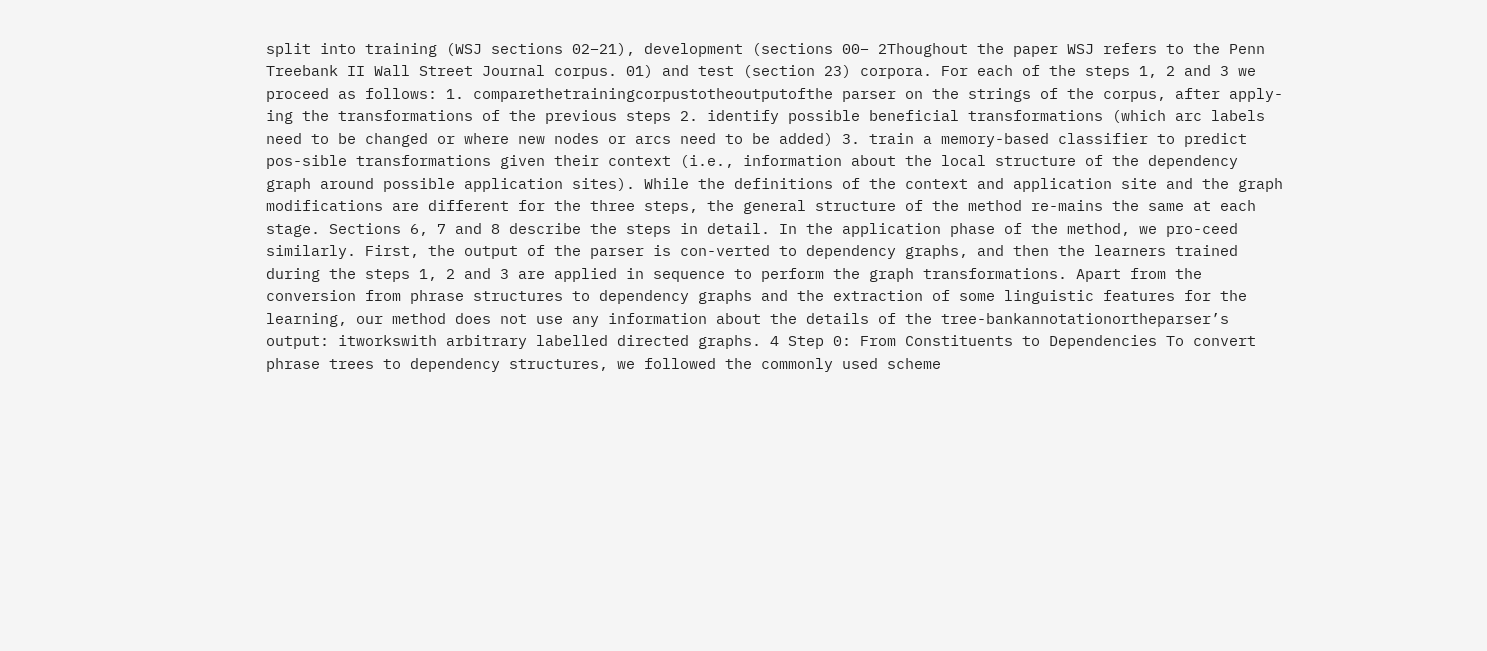split into training (WSJ sections 02–21), development (sections 00– 2Thoughout the paper WSJ refers to the Penn Treebank II Wall Street Journal corpus. 01) and test (section 23) corpora. For each of the steps 1, 2 and 3 we proceed as follows: 1. comparethetrainingcorpustotheoutputofthe parser on the strings of the corpus, after apply-ing the transformations of the previous steps 2. identify possible beneficial transformations (which arc labels need to be changed or where new nodes or arcs need to be added) 3. train a memory-based classifier to predict pos-sible transformations given their context (i.e., information about the local structure of the dependency graph around possible application sites). While the definitions of the context and application site and the graph modifications are different for the three steps, the general structure of the method re-mains the same at each stage. Sections 6, 7 and 8 describe the steps in detail. In the application phase of the method, we pro-ceed similarly. First, the output of the parser is con-verted to dependency graphs, and then the learners trained during the steps 1, 2 and 3 are applied in sequence to perform the graph transformations. Apart from the conversion from phrase structures to dependency graphs and the extraction of some linguistic features for the learning, our method does not use any information about the details of the tree-bankannotationortheparser’s output: itworkswith arbitrary labelled directed graphs. 4 Step 0: From Constituents to Dependencies To convert phrase trees to dependency structures, we followed the commonly used scheme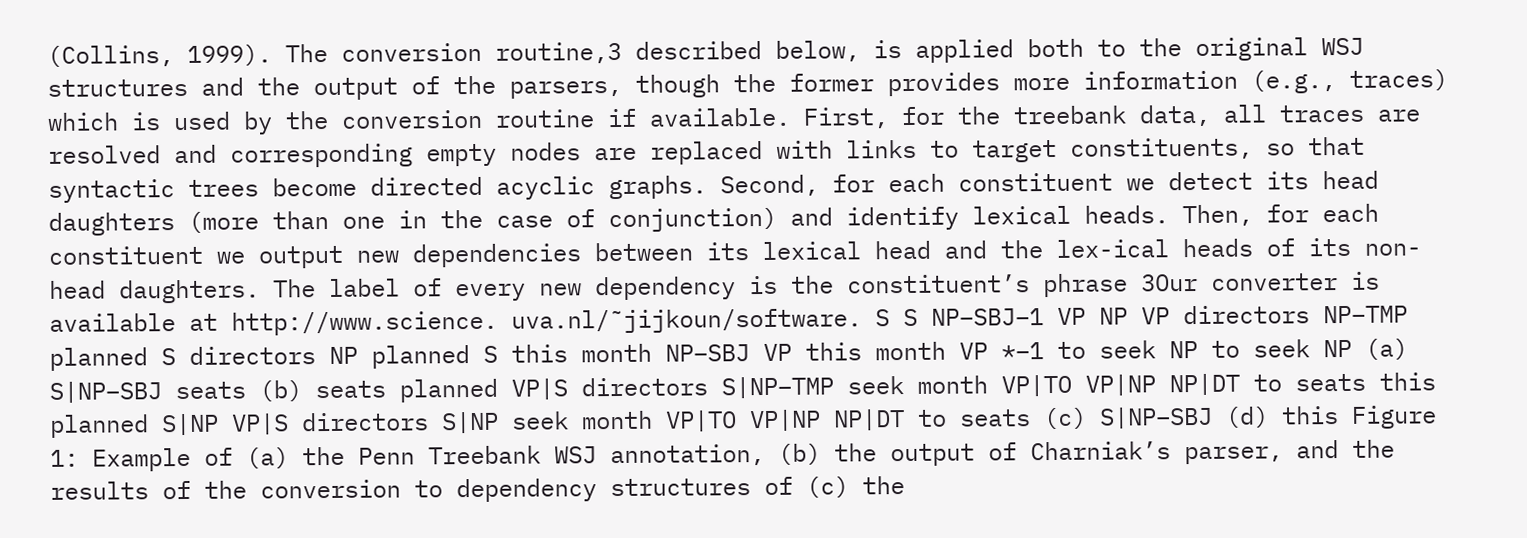(Collins, 1999). The conversion routine,3 described below, is applied both to the original WSJ structures and the output of the parsers, though the former provides more information (e.g., traces) which is used by the conversion routine if available. First, for the treebank data, all traces are resolved and corresponding empty nodes are replaced with links to target constituents, so that syntactic trees become directed acyclic graphs. Second, for each constituent we detect its head daughters (more than one in the case of conjunction) and identify lexical heads. Then, for each constituent we output new dependencies between its lexical head and the lex-ical heads of its non-head daughters. The label of every new dependency is the constituent’s phrase 3Our converter is available at http://www.science. uva.nl/˜jijkoun/software. S S NP−SBJ−1 VP NP VP directors NP−TMP planned S directors NP planned S this month NP−SBJ VP this month VP *−1 to seek NP to seek NP (a) S|NP−SBJ seats (b) seats planned VP|S directors S|NP−TMP seek month VP|TO VP|NP NP|DT to seats this planned S|NP VP|S directors S|NP seek month VP|TO VP|NP NP|DT to seats (c) S|NP−SBJ (d) this Figure 1: Example of (a) the Penn Treebank WSJ annotation, (b) the output of Charniak’s parser, and the results of the conversion to dependency structures of (c) the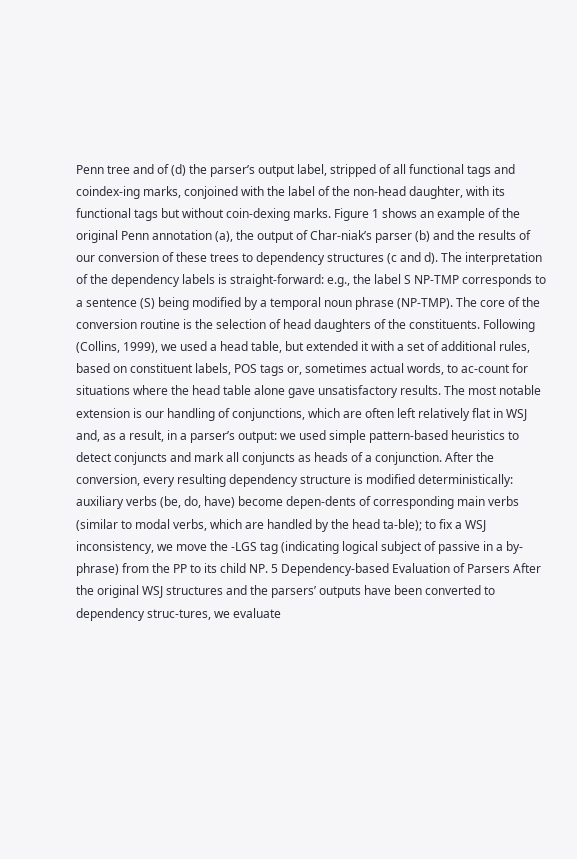Penn tree and of (d) the parser’s output label, stripped of all functional tags and coindex-ing marks, conjoined with the label of the non-head daughter, with its functional tags but without coin-dexing marks. Figure 1 shows an example of the original Penn annotation (a), the output of Char-niak’s parser (b) and the results of our conversion of these trees to dependency structures (c and d). The interpretation of the dependency labels is straight-forward: e.g., the label S NP-TMP corresponds to a sentence (S) being modified by a temporal noun phrase (NP-TMP). The core of the conversion routine is the selection of head daughters of the constituents. Following (Collins, 1999), we used a head table, but extended it with a set of additional rules, based on constituent labels, POS tags or, sometimes actual words, to ac-count for situations where the head table alone gave unsatisfactory results. The most notable extension is our handling of conjunctions, which are often left relatively flat in WSJ and, as a result, in a parser’s output: we used simple pattern-based heuristics to detect conjuncts and mark all conjuncts as heads of a conjunction. After the conversion, every resulting dependency structure is modified deterministically: auxiliary verbs (be, do, have) become depen-dents of corresponding main verbs (similar to modal verbs, which are handled by the head ta-ble); to fix a WSJ inconsistency, we move the -LGS tag (indicating logical subject of passive in a by-phrase) from the PP to its child NP. 5 Dependency-based Evaluation of Parsers After the original WSJ structures and the parsers’ outputs have been converted to dependency struc-tures, we evaluate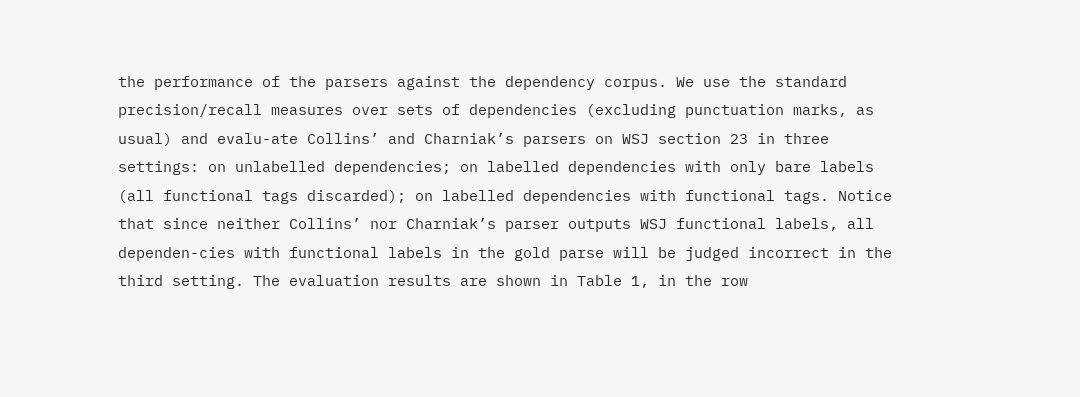the performance of the parsers against the dependency corpus. We use the standard precision/recall measures over sets of dependencies (excluding punctuation marks, as usual) and evalu-ate Collins’ and Charniak’s parsers on WSJ section 23 in three settings: on unlabelled dependencies; on labelled dependencies with only bare labels (all functional tags discarded); on labelled dependencies with functional tags. Notice that since neither Collins’ nor Charniak’s parser outputs WSJ functional labels, all dependen-cies with functional labels in the gold parse will be judged incorrect in the third setting. The evaluation results are shown in Table 1, in the row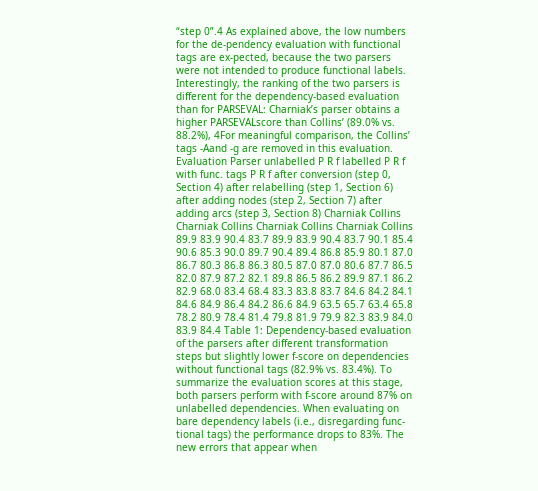“step 0”.4 As explained above, the low numbers for the de-pendency evaluation with functional tags are ex-pected, because the two parsers were not intended to produce functional labels. Interestingly, the ranking of the two parsers is different for the dependency-based evaluation than for PARSEVAL: Charniak’s parser obtains a higher PARSEVALscore than Collins’ (89.0% vs. 88.2%), 4For meaningful comparison, the Collins’ tags -Aand -g are removed in this evaluation. Evaluation Parser unlabelled P R f labelled P R f with func. tags P R f after conversion (step 0, Section 4) after relabelling (step 1, Section 6) after adding nodes (step 2, Section 7) after adding arcs (step 3, Section 8) Charniak Collins Charniak Collins Charniak Collins Charniak Collins 89.9 83.9 90.4 83.7 89.9 83.9 90.4 83.7 90.1 85.4 90.6 85.3 90.0 89.7 90.4 89.4 86.8 85.9 80.1 87.0 86.7 80.3 86.8 86.3 80.5 87.0 87.0 80.6 87.7 86.5 82.0 87.9 87.2 82.1 89.8 86.5 86.2 89.9 87.1 86.2 82.9 68.0 83.4 68.4 83.3 83.8 83.7 84.6 84.2 84.1 84.6 84.9 86.4 84.2 86.6 84.9 63.5 65.7 63.4 65.8 78.2 80.9 78.4 81.4 79.8 81.9 79.9 82.3 83.9 84.0 83.9 84.4 Table 1: Dependency-based evaluation of the parsers after different transformation steps but slightly lower f-score on dependencies without functional tags (82.9% vs. 83.4%). To summarize the evaluation scores at this stage, both parsers perform with f-score around 87% on unlabelled dependencies. When evaluating on bare dependency labels (i.e., disregarding func-tional tags) the performance drops to 83%. The new errors that appear when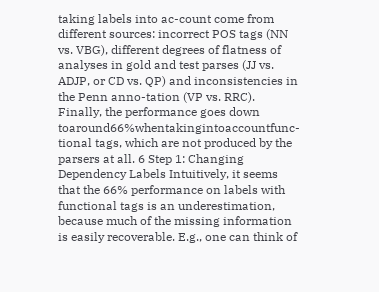taking labels into ac-count come from different sources: incorrect POS tags (NN vs. VBG), different degrees of flatness of analyses in gold and test parses (JJ vs. ADJP, or CD vs. QP) and inconsistencies in the Penn anno-tation (VP vs. RRC). Finally, the performance goes down toaround66%whentakingintoaccountfunc-tional tags, which are not produced by the parsers at all. 6 Step 1: Changing Dependency Labels Intuitively, it seems that the 66% performance on labels with functional tags is an underestimation, because much of the missing information is easily recoverable. E.g., one can think of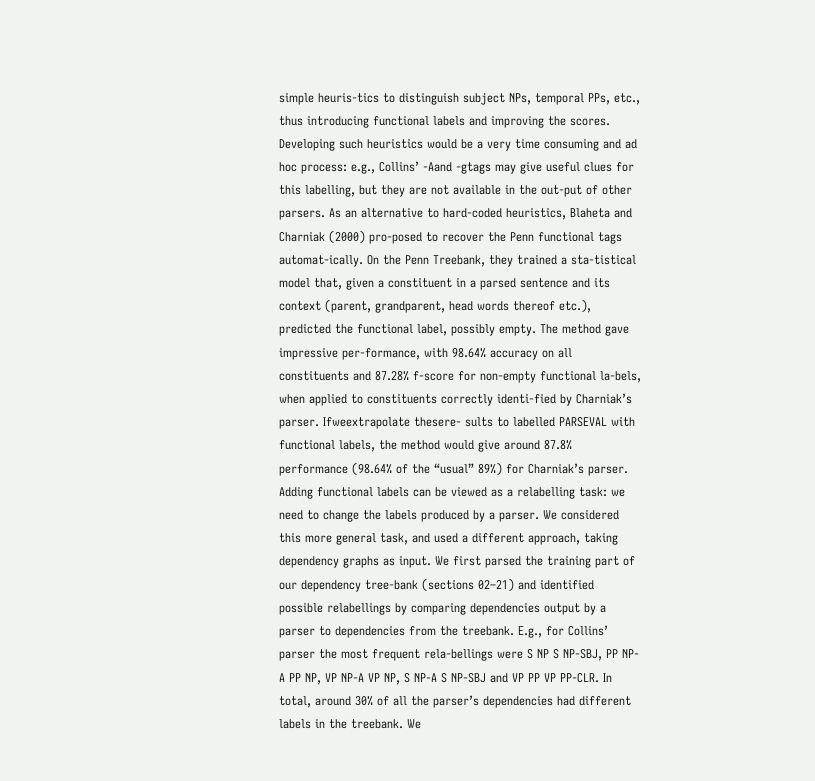simple heuris-tics to distinguish subject NPs, temporal PPs, etc., thus introducing functional labels and improving the scores. Developing such heuristics would be a very time consuming and ad hoc process: e.g., Collins’ -Aand -gtags may give useful clues for this labelling, but they are not available in the out-put of other parsers. As an alternative to hard-coded heuristics, Blaheta and Charniak (2000) pro-posed to recover the Penn functional tags automat-ically. On the Penn Treebank, they trained a sta-tistical model that, given a constituent in a parsed sentence and its context (parent, grandparent, head words thereof etc.), predicted the functional label, possibly empty. The method gave impressive per-formance, with 98.64% accuracy on all constituents and 87.28% f-score for non-empty functional la-bels, when applied to constituents correctly identi-fied by Charniak’s parser. Ifweextrapolate thesere- sults to labelled PARSEVAL with functional labels, the method would give around 87.8% performance (98.64% of the “usual” 89%) for Charniak’s parser. Adding functional labels can be viewed as a relabelling task: we need to change the labels produced by a parser. We considered this more general task, and used a different approach, taking dependency graphs as input. We first parsed the training part of our dependency tree-bank (sections 02–21) and identified possible relabellings by comparing dependencies output by a parser to dependencies from the treebank. E.g., for Collins’ parser the most frequent rela-bellings were S NP S NP-SBJ, PP NP-A PP NP, VP NP-A VP NP, S NP-A S NP-SBJ and VP PP VP PP-CLR. In total, around 30% of all the parser’s dependencies had different labels in the treebank. We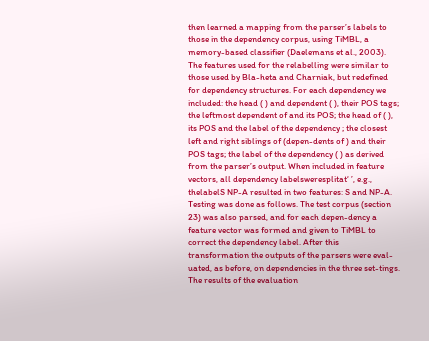then learned a mapping from the parser’s labels to those in the dependency corpus, using TiMBL, a memory-based classifier (Daelemans et al., 2003). The features used for the relabelling were similar to those used by Bla-heta and Charniak, but redefined for dependency structures. For each dependency we included: the head ( ) and dependent ( ), their POS tags; the leftmost dependent of and its POS; the head of ( ), its POS and the label of the dependency ; the closest left and right siblings of (depen-dents of ) and their POS tags; the label of the dependency ( ) as derived from the parser’s output. When included in feature vectors, all dependency labelsweresplitat‘ ’, e.g., thelabelS NP-A resulted in two features: S and NP-A. Testing was done as follows. The test corpus (section 23) was also parsed, and for each depen-dency a feature vector was formed and given to TiMBL to correct the dependency label. After this transformation the outputs of the parsers were eval-uated, as before, on dependencies in the three set-tings. The results of the evaluation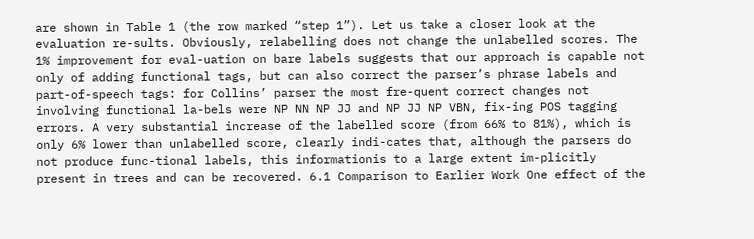are shown in Table 1 (the row marked “step 1”). Let us take a closer look at the evaluation re-sults. Obviously, relabelling does not change the unlabelled scores. The 1% improvement for eval-uation on bare labels suggests that our approach is capable not only of adding functional tags, but can also correct the parser’s phrase labels and part-of-speech tags: for Collins’ parser the most fre-quent correct changes not involving functional la-bels were NP NN NP JJ and NP JJ NP VBN, fix-ing POS tagging errors. A very substantial increase of the labelled score (from 66% to 81%), which is only 6% lower than unlabelled score, clearly indi-cates that, although the parsers do not produce func-tional labels, this informationis to a large extent im-plicitly present in trees and can be recovered. 6.1 Comparison to Earlier Work One effect of the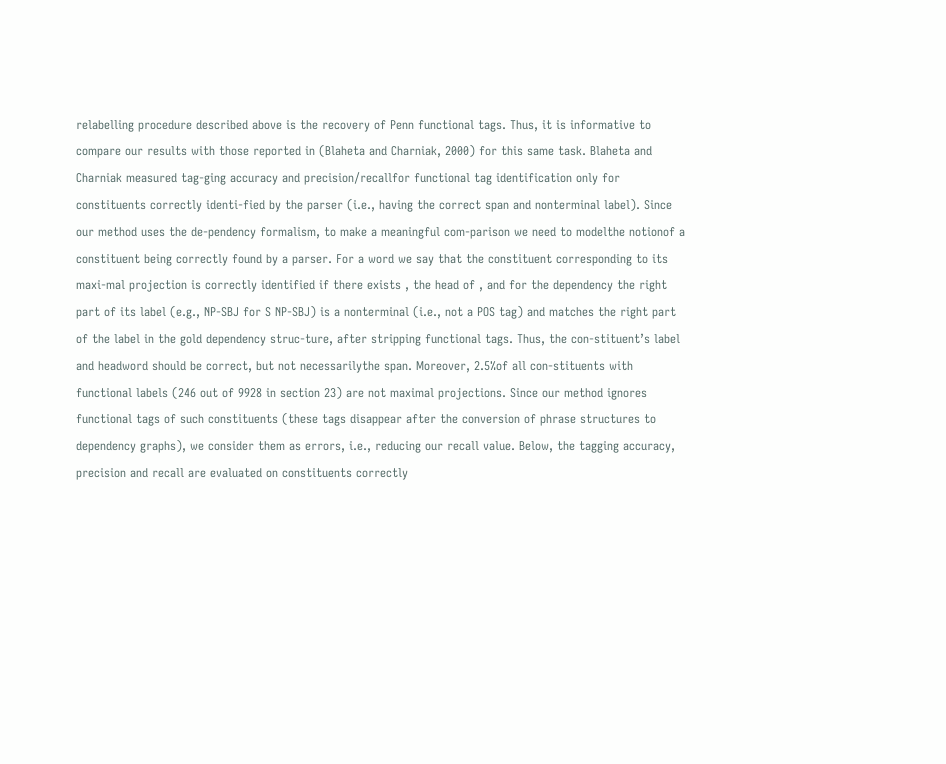relabelling procedure described above is the recovery of Penn functional tags. Thus, it is informative to compare our results with those reported in (Blaheta and Charniak, 2000) for this same task. Blaheta and Charniak measured tag-ging accuracy and precision/recallfor functional tag identification only for constituents correctly identi-fied by the parser (i.e., having the correct span and nonterminal label). Since our method uses the de-pendency formalism, to make a meaningful com-parison we need to modelthe notionof a constituent being correctly found by a parser. For a word we say that the constituent corresponding to its maxi-mal projection is correctly identified if there exists , the head of , and for the dependency the right part of its label (e.g., NP-SBJ for S NP-SBJ) is a nonterminal (i.e., not a POS tag) and matches the right part of the label in the gold dependency struc-ture, after stripping functional tags. Thus, the con-stituent’s label and headword should be correct, but not necessarilythe span. Moreover, 2.5%of all con-stituents with functional labels (246 out of 9928 in section 23) are not maximal projections. Since our method ignores functional tags of such constituents (these tags disappear after the conversion of phrase structures to dependency graphs), we consider them as errors, i.e., reducing our recall value. Below, the tagging accuracy, precision and recall are evaluated on constituents correctly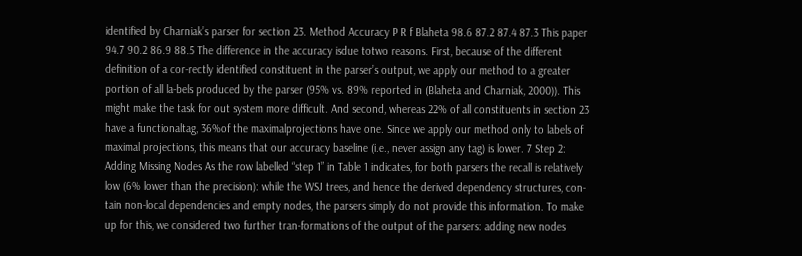identified by Charniak’s parser for section 23. Method Accuracy P R f Blaheta 98.6 87.2 87.4 87.3 This paper 94.7 90.2 86.9 88.5 The difference in the accuracy isdue totwo reasons. First, because of the different definition of a cor-rectly identified constituent in the parser’s output, we apply our method to a greater portion of all la-bels produced by the parser (95% vs. 89% reported in (Blaheta and Charniak, 2000)). This might make the task for out system more difficult. And second, whereas 22% of all constituents in section 23 have a functionaltag, 36%of the maximalprojections have one. Since we apply our method only to labels of maximal projections, this means that our accuracy baseline (i.e., never assign any tag) is lower. 7 Step 2: Adding Missing Nodes As the row labelled “step 1” in Table 1 indicates, for both parsers the recall is relatively low (6% lower than the precision): while the WSJ trees, and hence the derived dependency structures, con-tain non-local dependencies and empty nodes, the parsers simply do not provide this information. To make up for this, we considered two further tran-formations of the output of the parsers: adding new nodes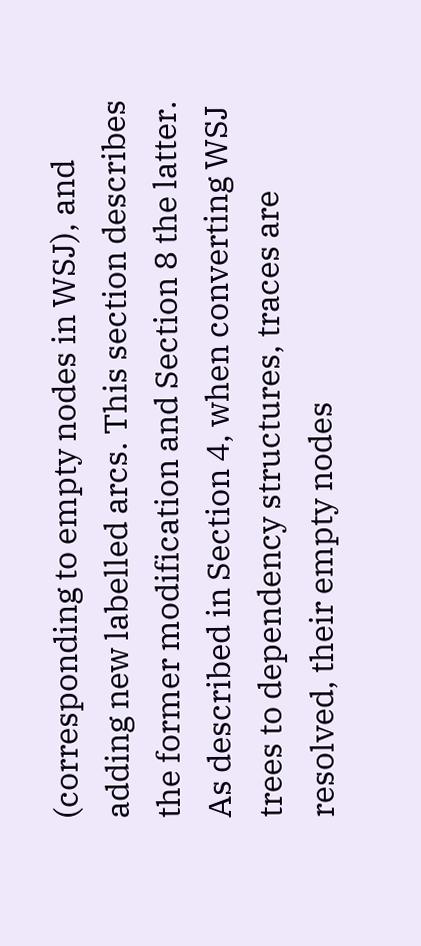(corresponding to empty nodes in WSJ), and adding new labelled arcs. This section describes the former modification and Section 8 the latter. As described in Section 4, when converting WSJ trees to dependency structures, traces are resolved, their empty nodes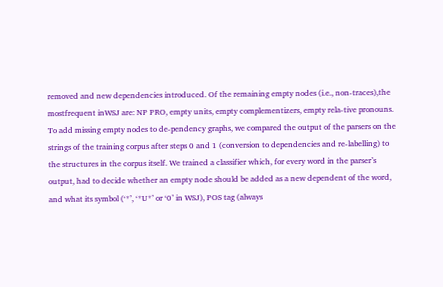removed and new dependencies introduced. Of the remaining empty nodes (i.e., non-traces),the mostfrequent inWSJ are: NP PRO, empty units, empty complementizers, empty rela-tive pronouns. To add missing empty nodes to de-pendency graphs, we compared the output of the parsers on the strings of the training corpus after steps 0 and 1 (conversion to dependencies and re-labelling) to the structures in the corpus itself. We trained a classifier which, for every word in the parser’s output, had to decide whether an empty node should be added as a new dependent of the word, and what its symbol (‘*’, ‘*U*’ or ‘0’ in WSJ), POS tag (always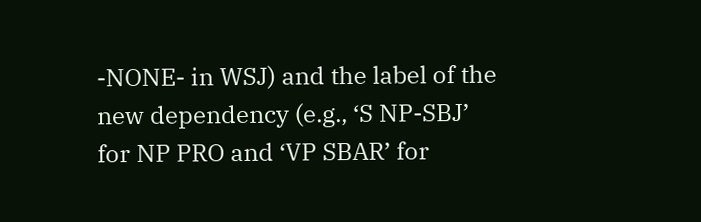-NONE- in WSJ) and the label of the new dependency (e.g., ‘S NP-SBJ’ for NP PRO and ‘VP SBAR’ for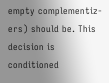empty complementiz-ers) should be. This decision is conditioned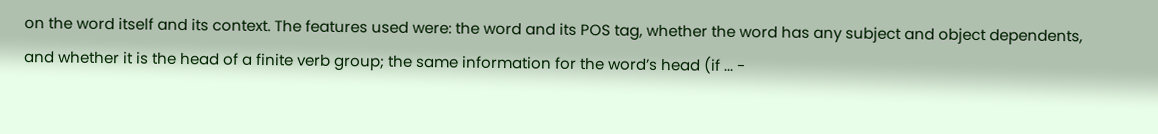on the word itself and its context. The features used were: the word and its POS tag, whether the word has any subject and object dependents, and whether it is the head of a finite verb group; the same information for the word’s head (if ... -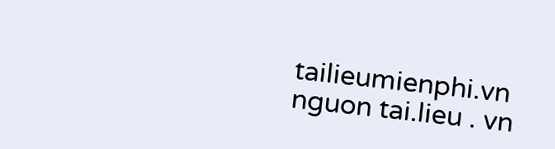tailieumienphi.vn
nguon tai.lieu . vn